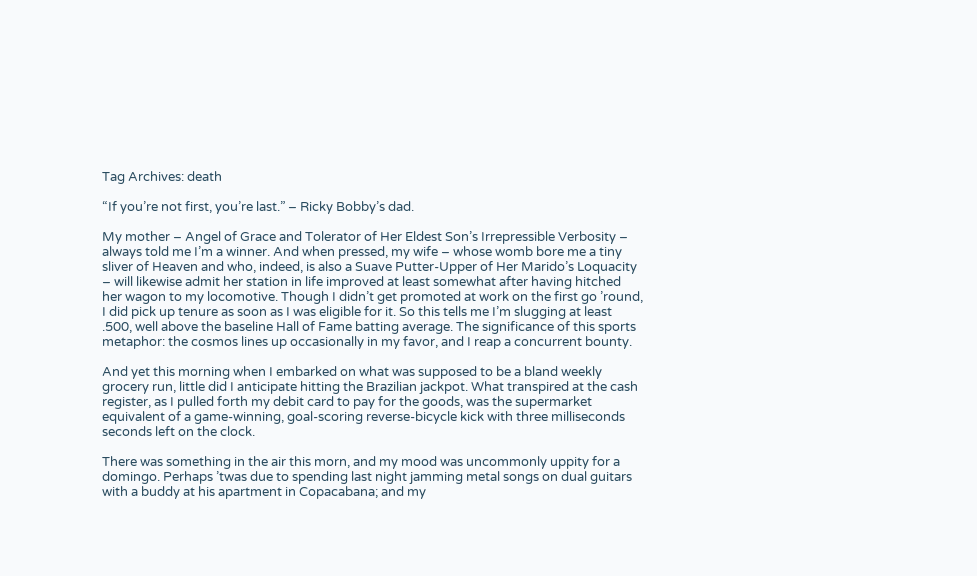Tag Archives: death

“If you’re not first, you’re last.” – Ricky Bobby’s dad.

My mother – Angel of Grace and Tolerator of Her Eldest Son’s Irrepressible Verbosity – always told me I’m a winner. And when pressed, my wife – whose womb bore me a tiny sliver of Heaven and who, indeed, is also a Suave Putter-Upper of Her Marido’s Loquacity – will likewise admit her station in life improved at least somewhat after having hitched her wagon to my locomotive. Though I didn’t get promoted at work on the first go ’round, I did pick up tenure as soon as I was eligible for it. So this tells me I’m slugging at least .500, well above the baseline Hall of Fame batting average. The significance of this sports metaphor: the cosmos lines up occasionally in my favor, and I reap a concurrent bounty.

And yet this morning when I embarked on what was supposed to be a bland weekly grocery run, little did I anticipate hitting the Brazilian jackpot. What transpired at the cash register, as I pulled forth my debit card to pay for the goods, was the supermarket equivalent of a game-winning, goal-scoring reverse-bicycle kick with three milliseconds seconds left on the clock.

There was something in the air this morn, and my mood was uncommonly uppity for a domingo. Perhaps ’twas due to spending last night jamming metal songs on dual guitars with a buddy at his apartment in Copacabana; and my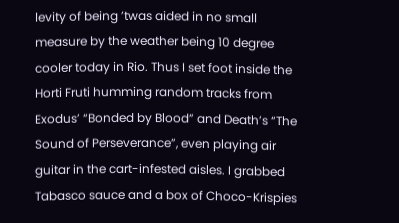levity of being ’twas aided in no small measure by the weather being 10 degree cooler today in Rio. Thus I set foot inside the Horti Fruti humming random tracks from Exodus’ “Bonded by Blood” and Death’s “The Sound of Perseverance”, even playing air guitar in the cart-infested aisles. I grabbed Tabasco sauce and a box of Choco-Krispies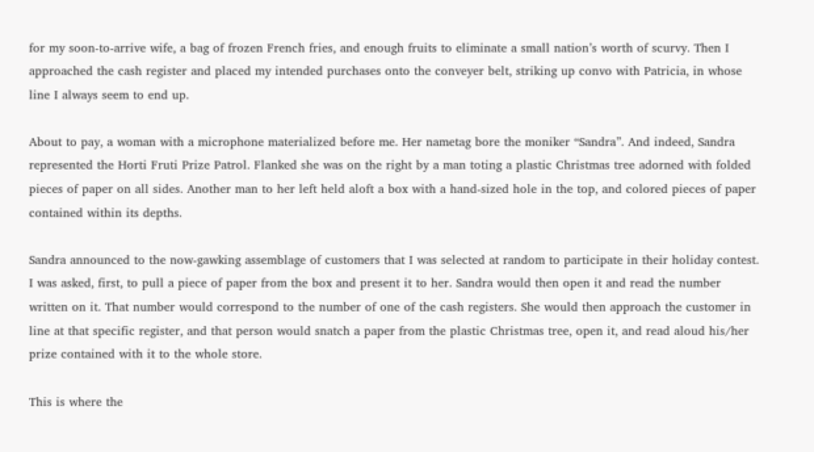for my soon-to-arrive wife, a bag of frozen French fries, and enough fruits to eliminate a small nation’s worth of scurvy. Then I approached the cash register and placed my intended purchases onto the conveyer belt, striking up convo with Patricia, in whose line I always seem to end up.

About to pay, a woman with a microphone materialized before me. Her nametag bore the moniker “Sandra”. And indeed, Sandra represented the Horti Fruti Prize Patrol. Flanked she was on the right by a man toting a plastic Christmas tree adorned with folded pieces of paper on all sides. Another man to her left held aloft a box with a hand-sized hole in the top, and colored pieces of paper contained within its depths.

Sandra announced to the now-gawking assemblage of customers that I was selected at random to participate in their holiday contest. I was asked, first, to pull a piece of paper from the box and present it to her. Sandra would then open it and read the number written on it. That number would correspond to the number of one of the cash registers. She would then approach the customer in line at that specific register, and that person would snatch a paper from the plastic Christmas tree, open it, and read aloud his/her prize contained with it to the whole store.

This is where the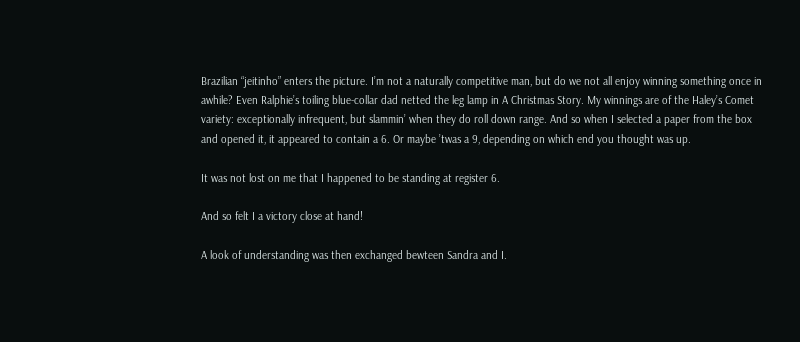Brazilian “jeitinho” enters the picture. I’m not a naturally competitive man, but do we not all enjoy winning something once in awhile? Even Ralphie’s toiling blue-collar dad netted the leg lamp in A Christmas Story. My winnings are of the Haley’s Comet variety: exceptionally infrequent, but slammin’ when they do roll down range. And so when I selected a paper from the box and opened it, it appeared to contain a 6. Or maybe ’twas a 9, depending on which end you thought was up.

It was not lost on me that I happened to be standing at register 6.

And so felt I a victory close at hand!

A look of understanding was then exchanged bewteen Sandra and I.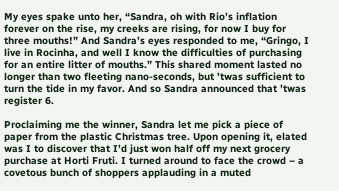My eyes spake unto her, “Sandra, oh with Rio’s inflation forever on the rise, my creeks are rising, for now I buy for three mouths!” And Sandra’s eyes responded to me, “Gringo, I live in Rocinha, and well I know the difficulties of purchasing for an entire litter of mouths.” This shared moment lasted no longer than two fleeting nano-seconds, but ’twas sufficient to turn the tide in my favor. And so Sandra announced that ’twas register 6.

Proclaiming me the winner, Sandra let me pick a piece of paper from the plastic Christmas tree. Upon opening it, elated was I to discover that I’d just won half off my next grocery purchase at Horti Fruti. I turned around to face the crowd – a covetous bunch of shoppers applauding in a muted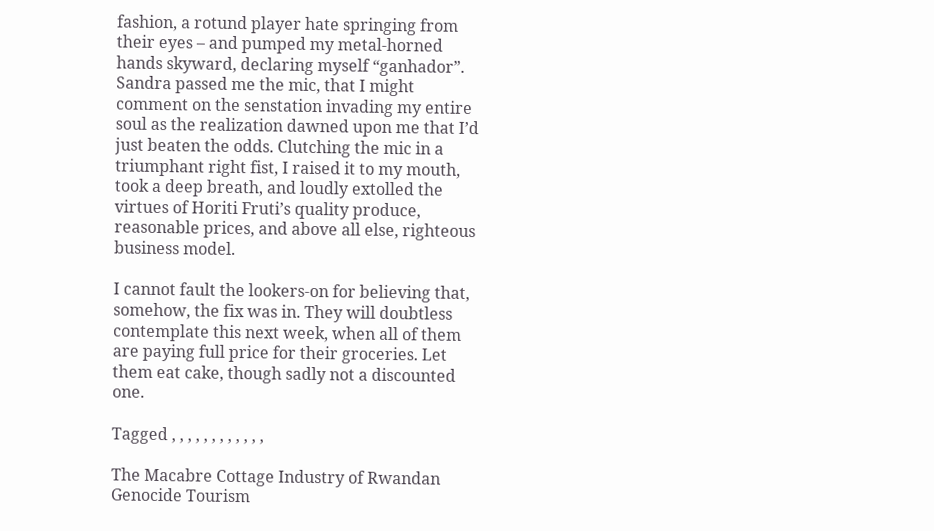fashion, a rotund player hate springing from their eyes – and pumped my metal-horned hands skyward, declaring myself “ganhador”. Sandra passed me the mic, that I might comment on the senstation invading my entire soul as the realization dawned upon me that I’d just beaten the odds. Clutching the mic in a triumphant right fist, I raised it to my mouth, took a deep breath, and loudly extolled the virtues of Horiti Fruti’s quality produce, reasonable prices, and above all else, righteous business model.

I cannot fault the lookers-on for believing that, somehow, the fix was in. They will doubtless contemplate this next week, when all of them are paying full price for their groceries. Let them eat cake, though sadly not a discounted one.

Tagged , , , , , , , , , , , ,

The Macabre Cottage Industry of Rwandan Genocide Tourism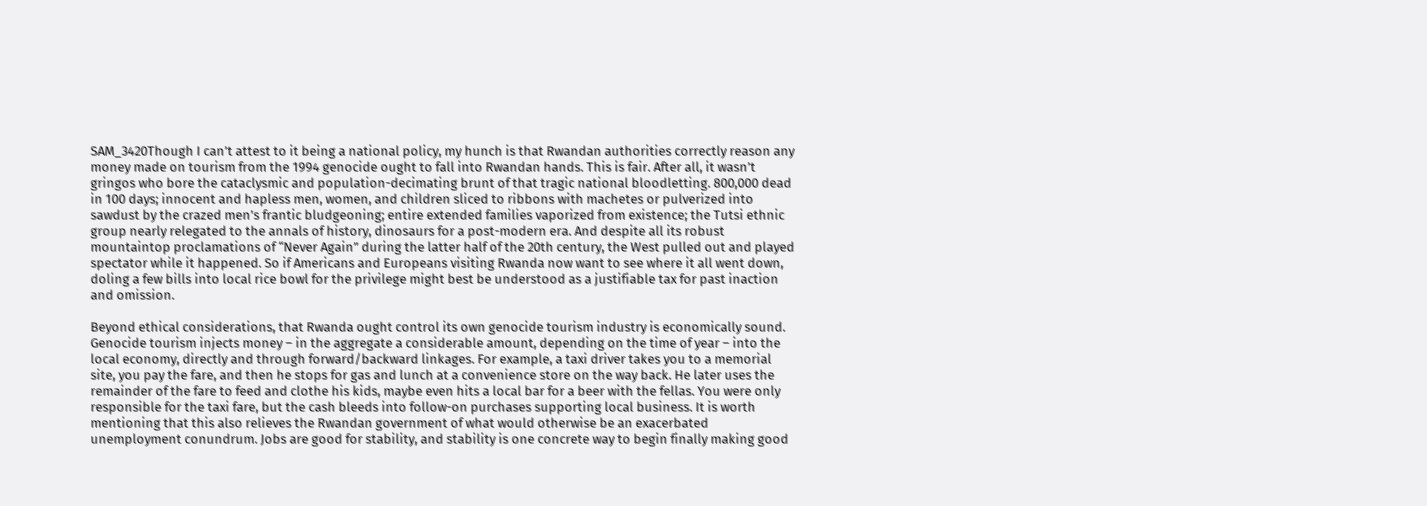SAM_3420Though I can’t attest to it being a national policy, my hunch is that Rwandan authorities correctly reason any money made on tourism from the 1994 genocide ought to fall into Rwandan hands. This is fair. After all, it wasn’t gringos who bore the cataclysmic and population-decimating brunt of that tragic national bloodletting. 800,000 dead in 100 days; innocent and hapless men, women, and children sliced to ribbons with machetes or pulverized into sawdust by the crazed men’s frantic bludgeoning; entire extended families vaporized from existence; the Tutsi ethnic group nearly relegated to the annals of history, dinosaurs for a post-modern era. And despite all its robust mountaintop proclamations of “Never Again” during the latter half of the 20th century, the West pulled out and played spectator while it happened. So if Americans and Europeans visiting Rwanda now want to see where it all went down, doling a few bills into local rice bowl for the privilege might best be understood as a justifiable tax for past inaction and omission.

Beyond ethical considerations, that Rwanda ought control its own genocide tourism industry is economically sound. Genocide tourism injects money – in the aggregate a considerable amount, depending on the time of year – into the local economy, directly and through forward/backward linkages. For example, a taxi driver takes you to a memorial site, you pay the fare, and then he stops for gas and lunch at a convenience store on the way back. He later uses the remainder of the fare to feed and clothe his kids, maybe even hits a local bar for a beer with the fellas. You were only responsible for the taxi fare, but the cash bleeds into follow-on purchases supporting local business. It is worth mentioning that this also relieves the Rwandan government of what would otherwise be an exacerbated unemployment conundrum. Jobs are good for stability, and stability is one concrete way to begin finally making good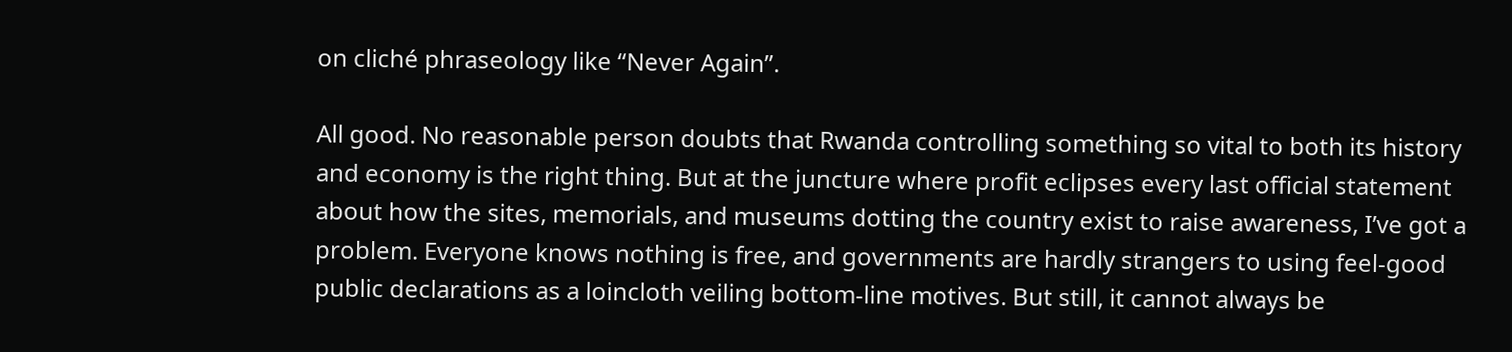on cliché phraseology like “Never Again”.

All good. No reasonable person doubts that Rwanda controlling something so vital to both its history and economy is the right thing. But at the juncture where profit eclipses every last official statement about how the sites, memorials, and museums dotting the country exist to raise awareness, I’ve got a problem. Everyone knows nothing is free, and governments are hardly strangers to using feel-good public declarations as a loincloth veiling bottom-line motives. But still, it cannot always be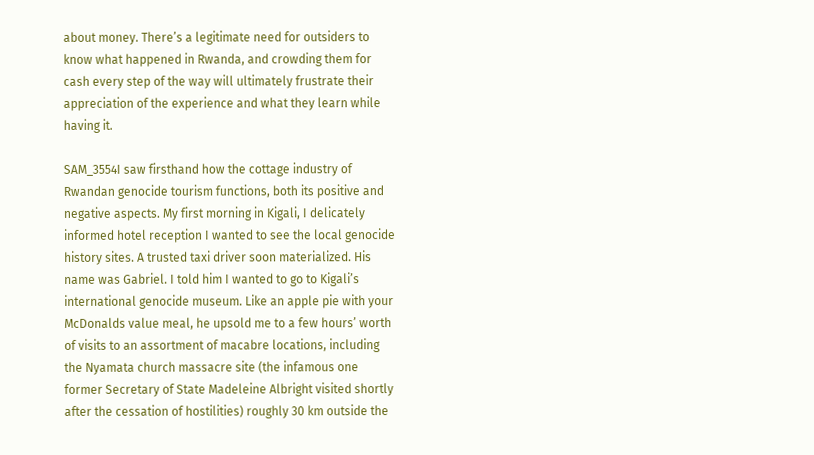about money. There’s a legitimate need for outsiders to know what happened in Rwanda, and crowding them for cash every step of the way will ultimately frustrate their appreciation of the experience and what they learn while having it.

SAM_3554I saw firsthand how the cottage industry of Rwandan genocide tourism functions, both its positive and negative aspects. My first morning in Kigali, I delicately informed hotel reception I wanted to see the local genocide history sites. A trusted taxi driver soon materialized. His name was Gabriel. I told him I wanted to go to Kigali’s international genocide museum. Like an apple pie with your McDonalds value meal, he upsold me to a few hours’ worth of visits to an assortment of macabre locations, including the Nyamata church massacre site (the infamous one former Secretary of State Madeleine Albright visited shortly after the cessation of hostilities) roughly 30 km outside the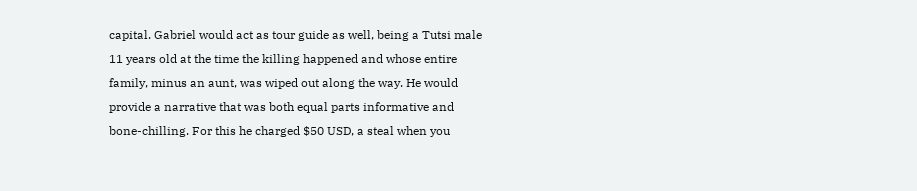capital. Gabriel would act as tour guide as well, being a Tutsi male 11 years old at the time the killing happened and whose entire family, minus an aunt, was wiped out along the way. He would provide a narrative that was both equal parts informative and bone-chilling. For this he charged $50 USD, a steal when you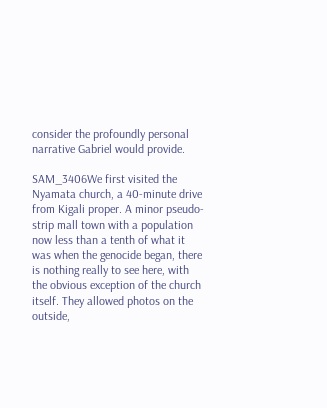consider the profoundly personal narrative Gabriel would provide.

SAM_3406We first visited the Nyamata church, a 40-minute drive from Kigali proper. A minor pseudo-strip mall town with a population now less than a tenth of what it was when the genocide began, there is nothing really to see here, with the obvious exception of the church itself. They allowed photos on the outside,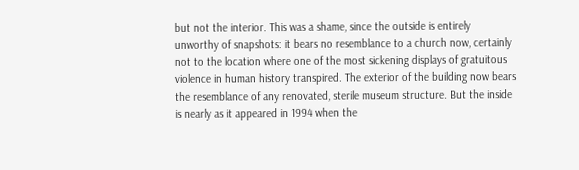but not the interior. This was a shame, since the outside is entirely unworthy of snapshots: it bears no resemblance to a church now, certainly not to the location where one of the most sickening displays of gratuitous violence in human history transpired. The exterior of the building now bears the resemblance of any renovated, sterile museum structure. But the inside is nearly as it appeared in 1994 when the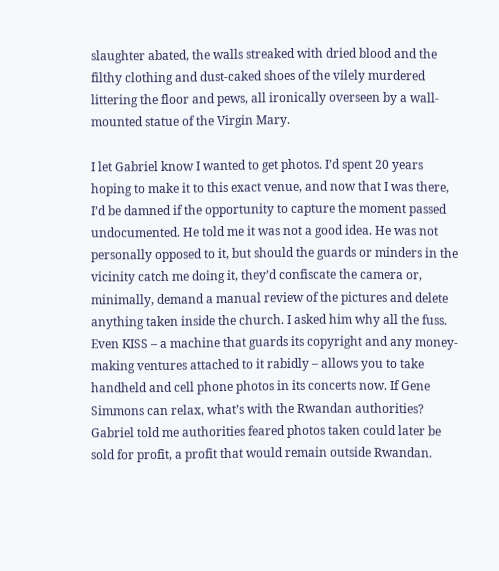slaughter abated, the walls streaked with dried blood and the filthy clothing and dust-caked shoes of the vilely murdered littering the floor and pews, all ironically overseen by a wall-mounted statue of the Virgin Mary.

I let Gabriel know I wanted to get photos. I’d spent 20 years hoping to make it to this exact venue, and now that I was there, I’d be damned if the opportunity to capture the moment passed undocumented. He told me it was not a good idea. He was not personally opposed to it, but should the guards or minders in the vicinity catch me doing it, they’d confiscate the camera or, minimally, demand a manual review of the pictures and delete anything taken inside the church. I asked him why all the fuss. Even KISS – a machine that guards its copyright and any money-making ventures attached to it rabidly – allows you to take handheld and cell phone photos in its concerts now. If Gene Simmons can relax, what’s with the Rwandan authorities? Gabriel told me authorities feared photos taken could later be sold for profit, a profit that would remain outside Rwandan.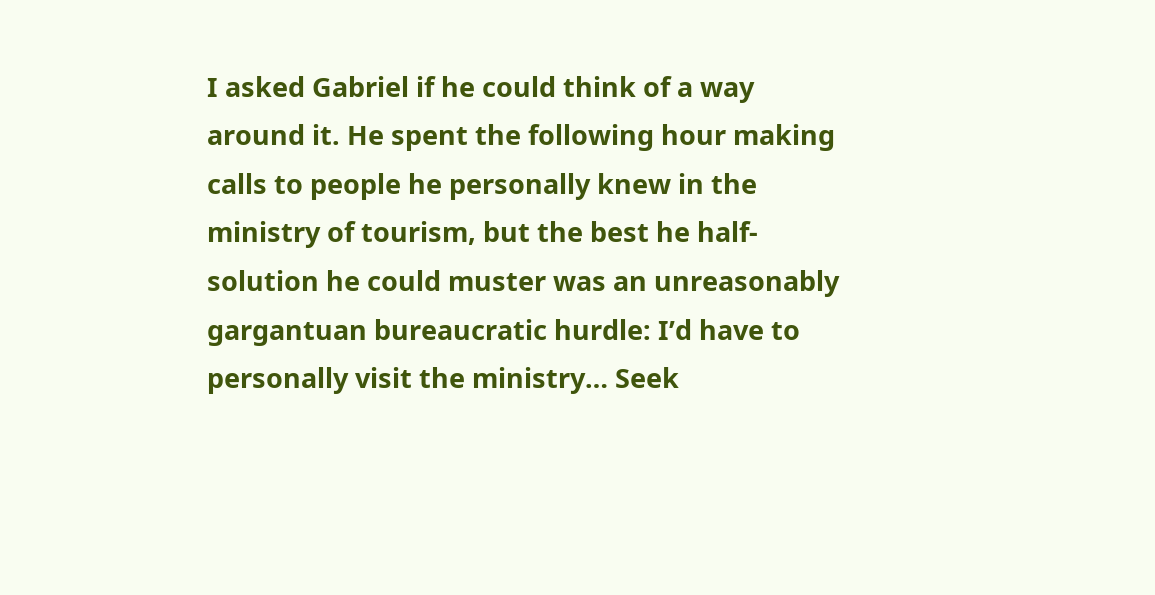I asked Gabriel if he could think of a way around it. He spent the following hour making calls to people he personally knew in the ministry of tourism, but the best he half-solution he could muster was an unreasonably gargantuan bureaucratic hurdle: I’d have to personally visit the ministry… Seek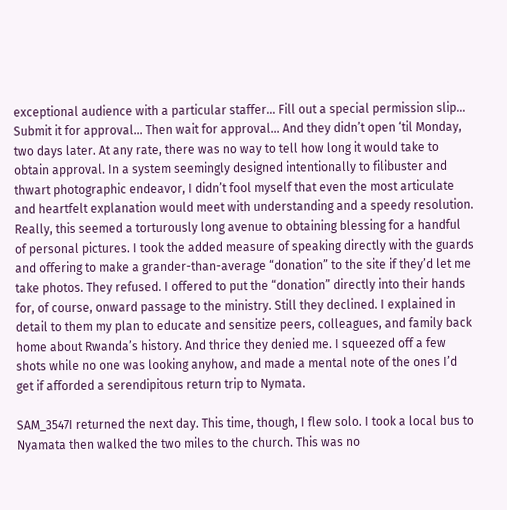exceptional audience with a particular staffer… Fill out a special permission slip… Submit it for approval… Then wait for approval… And they didn’t open ‘til Monday, two days later. At any rate, there was no way to tell how long it would take to obtain approval. In a system seemingly designed intentionally to filibuster and thwart photographic endeavor, I didn’t fool myself that even the most articulate and heartfelt explanation would meet with understanding and a speedy resolution. Really, this seemed a torturously long avenue to obtaining blessing for a handful of personal pictures. I took the added measure of speaking directly with the guards and offering to make a grander-than-average “donation” to the site if they’d let me take photos. They refused. I offered to put the “donation” directly into their hands for, of course, onward passage to the ministry. Still they declined. I explained in detail to them my plan to educate and sensitize peers, colleagues, and family back home about Rwanda’s history. And thrice they denied me. I squeezed off a few shots while no one was looking anyhow, and made a mental note of the ones I’d get if afforded a serendipitous return trip to Nymata.

SAM_3547I returned the next day. This time, though, I flew solo. I took a local bus to Nyamata then walked the two miles to the church. This was no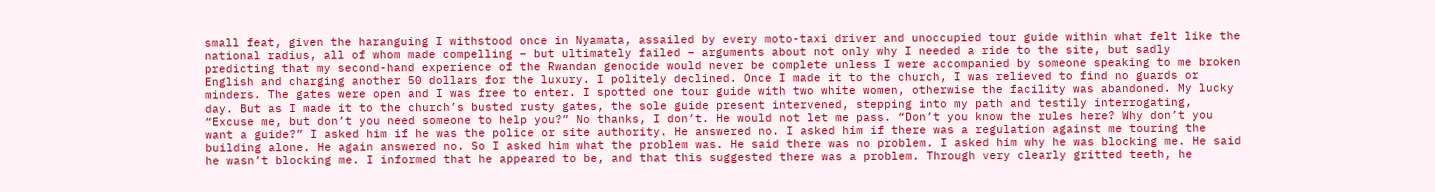small feat, given the haranguing I withstood once in Nyamata, assailed by every moto-taxi driver and unoccupied tour guide within what felt like the national radius, all of whom made compelling – but ultimately failed – arguments about not only why I needed a ride to the site, but sadly predicting that my second-hand experience of the Rwandan genocide would never be complete unless I were accompanied by someone speaking to me broken English and charging another 50 dollars for the luxury. I politely declined. Once I made it to the church, I was relieved to find no guards or minders. The gates were open and I was free to enter. I spotted one tour guide with two white women, otherwise the facility was abandoned. My lucky day. But as I made it to the church’s busted rusty gates, the sole guide present intervened, stepping into my path and testily interrogating, “Excuse me, but don’t you need someone to help you?” No thanks, I don’t. He would not let me pass. “Don’t you know the rules here? Why don’t you want a guide?” I asked him if he was the police or site authority. He answered no. I asked him if there was a regulation against me touring the building alone. He again answered no. So I asked him what the problem was. He said there was no problem. I asked him why he was blocking me. He said he wasn’t blocking me. I informed that he appeared to be, and that this suggested there was a problem. Through very clearly gritted teeth, he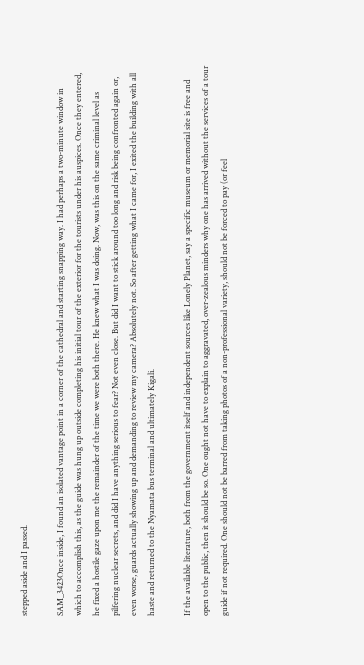stepped aside and I passed.

SAM_3423Once inside, I found an isolated vantage point in a corner of the cathedral and starting snapping way. I had perhaps a two-minute window in which to accomplish this, as the guide was hung up outside completing his initial tour of the exterior for the tourists under his auspices. Once they entered, he fixed a hostile gaze upon me the remainder of the time we were both there. He knew what I was doing. Now, was this on the same criminal level as pilfering nuclear secrets, and did I have anything serious to fear? Not even close. But did I want to stick around too long and risk being confronted again or, even worse, guards actually showing up and demanding to review my camera? Absolutely not. So after getting what I came for, I exited the building with all haste and returned to the Nyamata bus terminal and ultimately Kigali.

If the available literature, both from the government itself and independent sources like Lonely Planet, say a specific museum or memorial site is free and open to the public, then it should be so. One ought not have to explain to aggravated, over-zealous minders why one has arrived without the services of a tour guide if not required. One should not be barred from taking photos of a non-professional variety, should not be forced to pay (or feel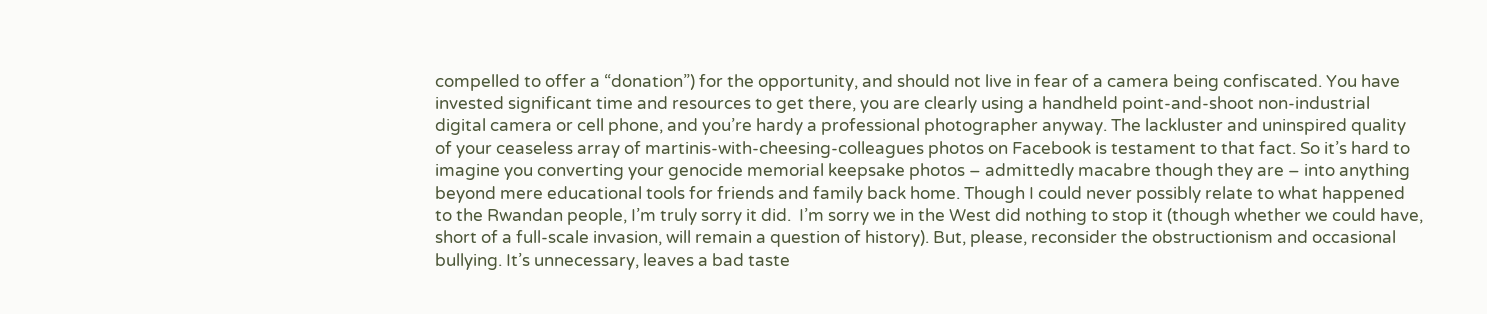compelled to offer a “donation”) for the opportunity, and should not live in fear of a camera being confiscated. You have invested significant time and resources to get there, you are clearly using a handheld point-and-shoot non-industrial digital camera or cell phone, and you’re hardy a professional photographer anyway. The lackluster and uninspired quality of your ceaseless array of martinis-with-cheesing-colleagues photos on Facebook is testament to that fact. So it’s hard to imagine you converting your genocide memorial keepsake photos – admittedly macabre though they are – into anything beyond mere educational tools for friends and family back home. Though I could never possibly relate to what happened to the Rwandan people, I’m truly sorry it did.  I’m sorry we in the West did nothing to stop it (though whether we could have, short of a full-scale invasion, will remain a question of history). But, please, reconsider the obstructionism and occasional bullying. It’s unnecessary, leaves a bad taste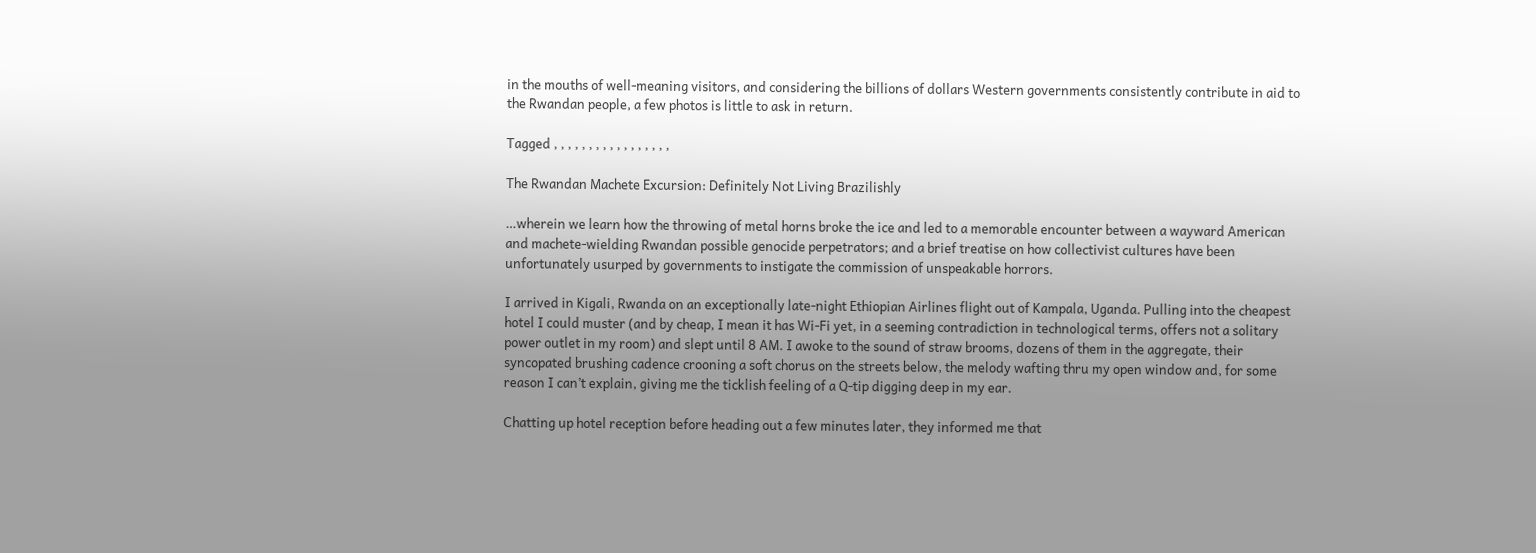in the mouths of well-meaning visitors, and considering the billions of dollars Western governments consistently contribute in aid to the Rwandan people, a few photos is little to ask in return.

Tagged , , , , , , , , , , , , , , , , ,

The Rwandan Machete Excursion: Definitely Not Living Brazilishly

…wherein we learn how the throwing of metal horns broke the ice and led to a memorable encounter between a wayward American and machete-wielding Rwandan possible genocide perpetrators; and a brief treatise on how collectivist cultures have been unfortunately usurped by governments to instigate the commission of unspeakable horrors.

I arrived in Kigali, Rwanda on an exceptionally late-night Ethiopian Airlines flight out of Kampala, Uganda. Pulling into the cheapest hotel I could muster (and by cheap, I mean it has Wi-Fi yet, in a seeming contradiction in technological terms, offers not a solitary power outlet in my room) and slept until 8 AM. I awoke to the sound of straw brooms, dozens of them in the aggregate, their syncopated brushing cadence crooning a soft chorus on the streets below, the melody wafting thru my open window and, for some reason I can’t explain, giving me the ticklish feeling of a Q-tip digging deep in my ear.

Chatting up hotel reception before heading out a few minutes later, they informed me that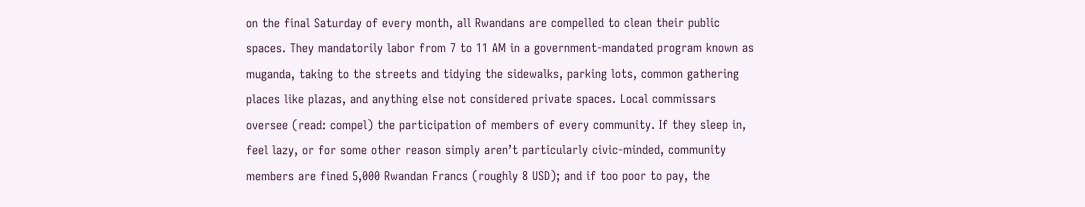on the final Saturday of every month, all Rwandans are compelled to clean their public spaces. They mandatorily labor from 7 to 11 AM in a government-mandated program known as muganda, taking to the streets and tidying the sidewalks, parking lots, common gathering places like plazas, and anything else not considered private spaces. Local commissars oversee (read: compel) the participation of members of every community. If they sleep in, feel lazy, or for some other reason simply aren’t particularly civic-minded, community members are fined 5,000 Rwandan Francs (roughly 8 USD); and if too poor to pay, the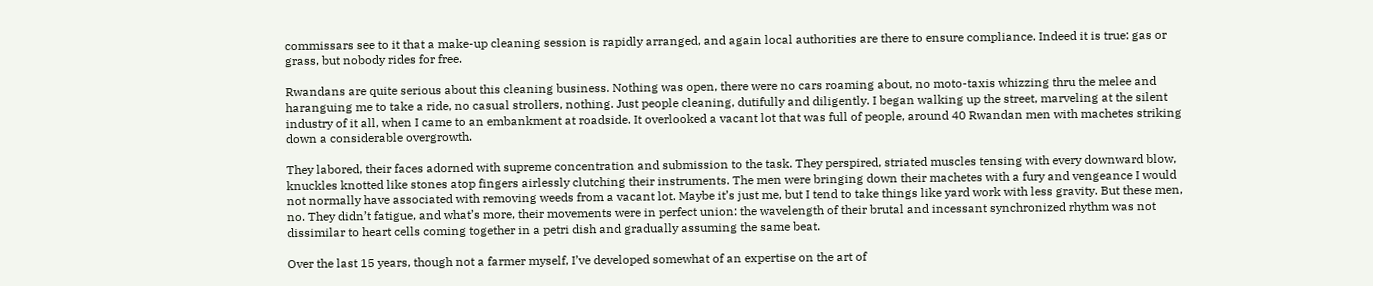commissars see to it that a make-up cleaning session is rapidly arranged, and again local authorities are there to ensure compliance. Indeed it is true: gas or grass, but nobody rides for free.

Rwandans are quite serious about this cleaning business. Nothing was open, there were no cars roaming about, no moto-taxis whizzing thru the melee and haranguing me to take a ride, no casual strollers, nothing. Just people cleaning, dutifully and diligently. I began walking up the street, marveling at the silent industry of it all, when I came to an embankment at roadside. It overlooked a vacant lot that was full of people, around 40 Rwandan men with machetes striking down a considerable overgrowth.

They labored, their faces adorned with supreme concentration and submission to the task. They perspired, striated muscles tensing with every downward blow, knuckles knotted like stones atop fingers airlessly clutching their instruments. The men were bringing down their machetes with a fury and vengeance I would not normally have associated with removing weeds from a vacant lot. Maybe it’s just me, but I tend to take things like yard work with less gravity. But these men, no. They didn’t fatigue, and what’s more, their movements were in perfect union: the wavelength of their brutal and incessant synchronized rhythm was not dissimilar to heart cells coming together in a petri dish and gradually assuming the same beat.

Over the last 15 years, though not a farmer myself, I’ve developed somewhat of an expertise on the art of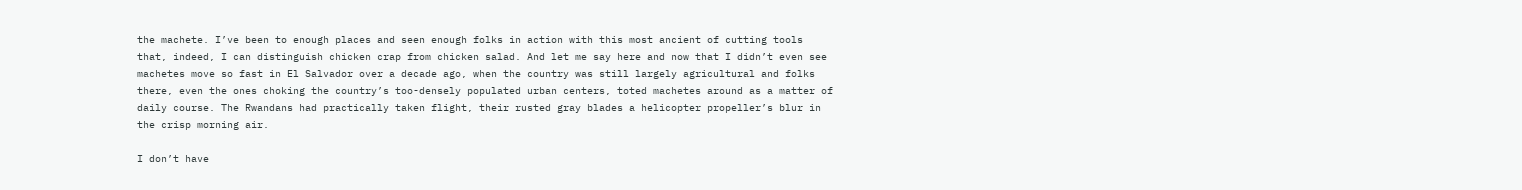the machete. I’ve been to enough places and seen enough folks in action with this most ancient of cutting tools that, indeed, I can distinguish chicken crap from chicken salad. And let me say here and now that I didn’t even see machetes move so fast in El Salvador over a decade ago, when the country was still largely agricultural and folks there, even the ones choking the country’s too-densely populated urban centers, toted machetes around as a matter of daily course. The Rwandans had practically taken flight, their rusted gray blades a helicopter propeller’s blur in the crisp morning air.

I don’t have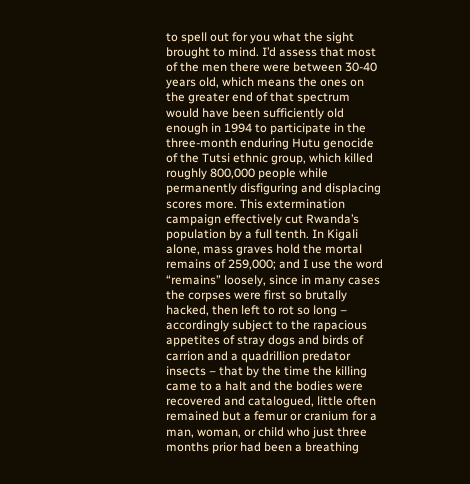to spell out for you what the sight brought to mind. I’d assess that most of the men there were between 30-40 years old, which means the ones on the greater end of that spectrum would have been sufficiently old enough in 1994 to participate in the three-month enduring Hutu genocide of the Tutsi ethnic group, which killed roughly 800,000 people while permanently disfiguring and displacing scores more. This extermination campaign effectively cut Rwanda’s population by a full tenth. In Kigali alone, mass graves hold the mortal remains of 259,000; and I use the word “remains” loosely, since in many cases the corpses were first so brutally hacked, then left to rot so long – accordingly subject to the rapacious appetites of stray dogs and birds of carrion and a quadrillion predator insects – that by the time the killing came to a halt and the bodies were recovered and catalogued, little often remained but a femur or cranium for a man, woman, or child who just three months prior had been a breathing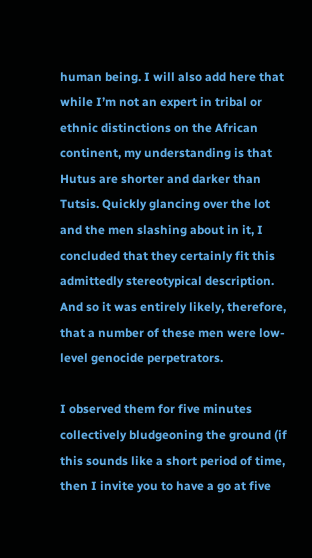human being. I will also add here that while I’m not an expert in tribal or ethnic distinctions on the African continent, my understanding is that Hutus are shorter and darker than Tutsis. Quickly glancing over the lot and the men slashing about in it, I concluded that they certainly fit this admittedly stereotypical description. And so it was entirely likely, therefore, that a number of these men were low-level genocide perpetrators.

I observed them for five minutes collectively bludgeoning the ground (if this sounds like a short period of time, then I invite you to have a go at five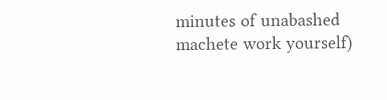minutes of unabashed machete work yourself)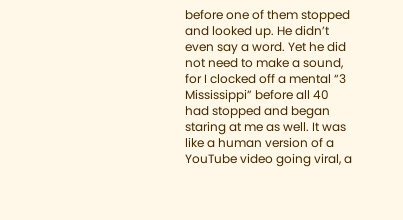before one of them stopped and looked up. He didn’t even say a word. Yet he did not need to make a sound, for I clocked off a mental “3 Mississippi” before all 40 had stopped and began staring at me as well. It was like a human version of a YouTube video going viral, a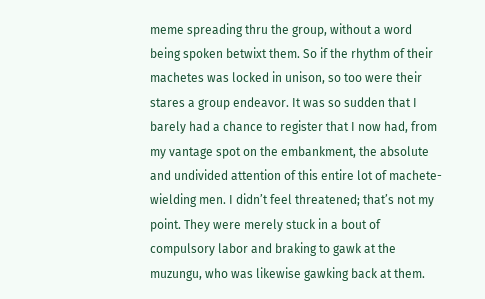meme spreading thru the group, without a word being spoken betwixt them. So if the rhythm of their machetes was locked in unison, so too were their stares a group endeavor. It was so sudden that I barely had a chance to register that I now had, from my vantage spot on the embankment, the absolute and undivided attention of this entire lot of machete-wielding men. I didn’t feel threatened; that’s not my point. They were merely stuck in a bout of compulsory labor and braking to gawk at the muzungu, who was likewise gawking back at them.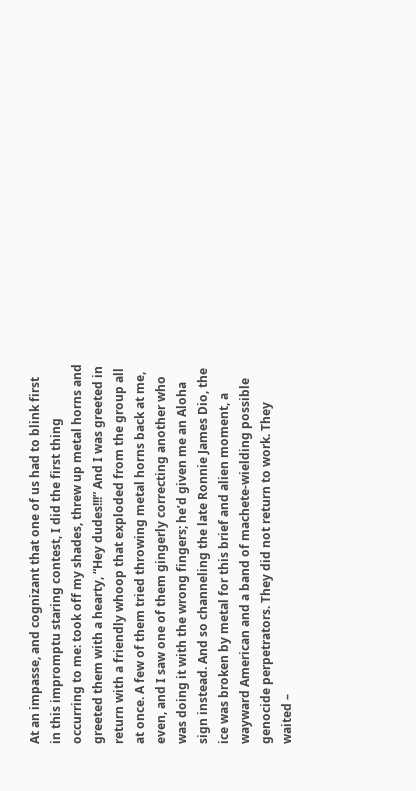At an impasse, and cognizant that one of us had to blink first in this impromptu staring contest, I did the first thing occurring to me: took off my shades, threw up metal horns and greeted them with a hearty, “Hey dudes!!!” And I was greeted in return with a friendly whoop that exploded from the group all at once. A few of them tried throwing metal horns back at me, even, and I saw one of them gingerly correcting another who was doing it with the wrong fingers; he’d given me an Aloha sign instead. And so channeling the late Ronnie James Dio, the ice was broken by metal for this brief and alien moment, a wayward American and a band of machete-wielding possible genocide perpetrators. They did not return to work. They waited –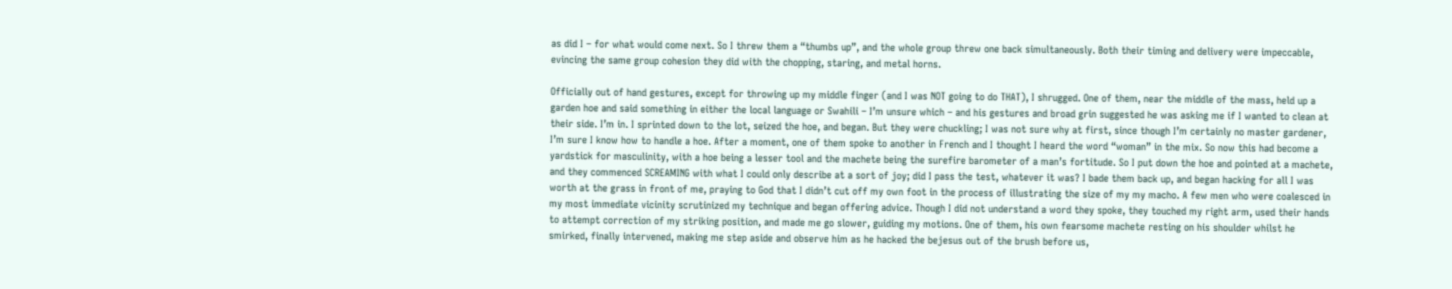as did I – for what would come next. So I threw them a “thumbs up”, and the whole group threw one back simultaneously. Both their timing and delivery were impeccable, evincing the same group cohesion they did with the chopping, staring, and metal horns.

Officially out of hand gestures, except for throwing up my middle finger (and I was NOT going to do THAT), I shrugged. One of them, near the middle of the mass, held up a garden hoe and said something in either the local language or Swahili – I’m unsure which – and his gestures and broad grin suggested he was asking me if I wanted to clean at their side. I’m in. I sprinted down to the lot, seized the hoe, and began. But they were chuckling; I was not sure why at first, since though I’m certainly no master gardener, I’m sure I know how to handle a hoe. After a moment, one of them spoke to another in French and I thought I heard the word “woman” in the mix. So now this had become a yardstick for masculinity, with a hoe being a lesser tool and the machete being the surefire barometer of a man’s fortitude. So I put down the hoe and pointed at a machete, and they commenced SCREAMING with what I could only describe at a sort of joy; did I pass the test, whatever it was? I bade them back up, and began hacking for all I was worth at the grass in front of me, praying to God that I didn’t cut off my own foot in the process of illustrating the size of my my macho. A few men who were coalesced in my most immediate vicinity scrutinized my technique and began offering advice. Though I did not understand a word they spoke, they touched my right arm, used their hands to attempt correction of my striking position, and made me go slower, guiding my motions. One of them, his own fearsome machete resting on his shoulder whilst he smirked, finally intervened, making me step aside and observe him as he hacked the bejesus out of the brush before us,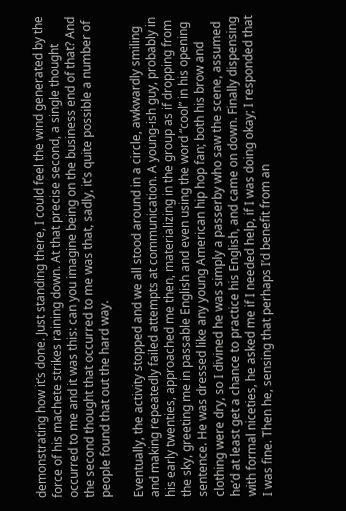demonstrating how it’s done. Just standing there, I could feel the wind generated by the force of his machete strikes raining down. At that precise second, a single thought occurred to me and it was this: can you imagine being on the business end of that? And the second thought that occurred to me was that, sadly, it’s quite possible a number of people found that out the hard way.

Eventually, the activity stopped and we all stood around in a circle, awkwardly smiling and making repeatedly failed attempts at communication. A young-ish guy, probably in his early twenties, approached me then, materializing in the group as if dropping from the sky, greeting me in passable English and even using the word “cool” in his opening sentence. He was dressed like any young American hip hop fan; both his brow and clothing were dry, so I divined he was simply a passerby who saw the scene, assumed he’d at least get a chance to practice his English, and came on down. Finally dispensing with formal niceties, he asked me if I needed help, if I was doing okay; I responded that I was fine. Then he, sensing that perhaps I’d benefit from an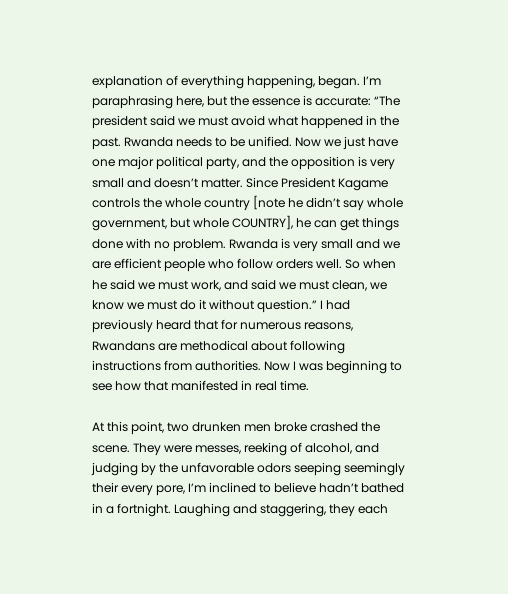explanation of everything happening, began. I’m paraphrasing here, but the essence is accurate: “The president said we must avoid what happened in the past. Rwanda needs to be unified. Now we just have one major political party, and the opposition is very small and doesn’t matter. Since President Kagame controls the whole country [note he didn’t say whole government, but whole COUNTRY], he can get things done with no problem. Rwanda is very small and we are efficient people who follow orders well. So when he said we must work, and said we must clean, we know we must do it without question.” I had previously heard that for numerous reasons, Rwandans are methodical about following instructions from authorities. Now I was beginning to see how that manifested in real time.

At this point, two drunken men broke crashed the scene. They were messes, reeking of alcohol, and judging by the unfavorable odors seeping seemingly their every pore, I’m inclined to believe hadn’t bathed in a fortnight. Laughing and staggering, they each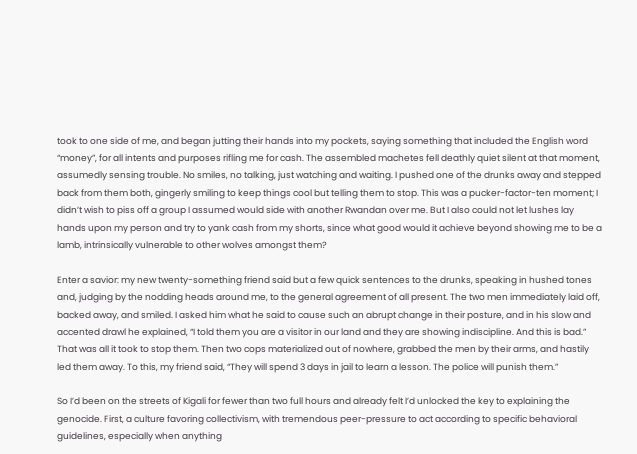took to one side of me, and began jutting their hands into my pockets, saying something that included the English word “money”, for all intents and purposes rifling me for cash. The assembled machetes fell deathly quiet silent at that moment, assumedly sensing trouble. No smiles, no talking, just watching and waiting. I pushed one of the drunks away and stepped back from them both, gingerly smiling to keep things cool but telling them to stop. This was a pucker-factor-ten moment; I didn’t wish to piss off a group I assumed would side with another Rwandan over me. But I also could not let lushes lay hands upon my person and try to yank cash from my shorts, since what good would it achieve beyond showing me to be a lamb, intrinsically vulnerable to other wolves amongst them?

Enter a savior: my new twenty-something friend said but a few quick sentences to the drunks, speaking in hushed tones and, judging by the nodding heads around me, to the general agreement of all present. The two men immediately laid off, backed away, and smiled. I asked him what he said to cause such an abrupt change in their posture, and in his slow and accented drawl he explained, “I told them you are a visitor in our land and they are showing indiscipline. And this is bad.” That was all it took to stop them. Then two cops materialized out of nowhere, grabbed the men by their arms, and hastily led them away. To this, my friend said, “They will spend 3 days in jail to learn a lesson. The police will punish them.”

So I’d been on the streets of Kigali for fewer than two full hours and already felt I’d unlocked the key to explaining the genocide. First, a culture favoring collectivism, with tremendous peer-pressure to act according to specific behavioral guidelines, especially when anything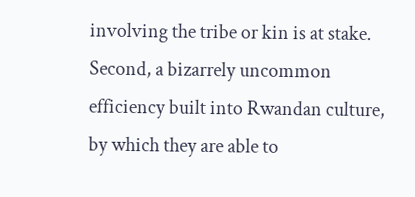involving the tribe or kin is at stake. Second, a bizarrely uncommon efficiency built into Rwandan culture, by which they are able to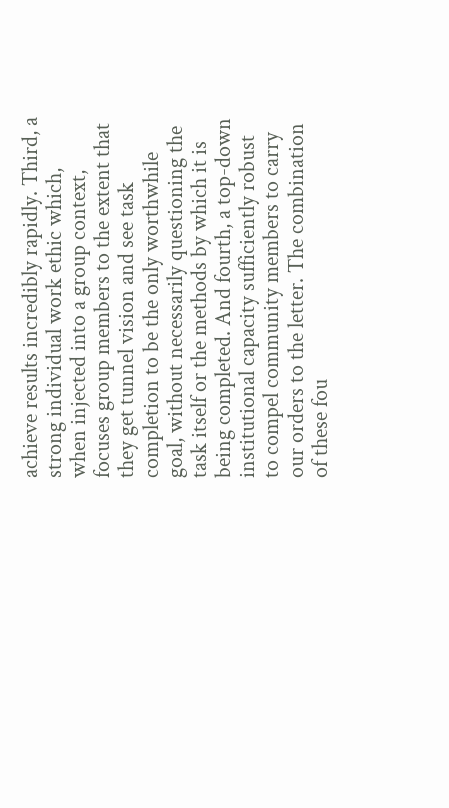achieve results incredibly rapidly. Third, a strong individual work ethic which, when injected into a group context, focuses group members to the extent that they get tunnel vision and see task completion to be the only worthwhile goal, without necessarily questioning the task itself or the methods by which it is being completed. And fourth, a top-down institutional capacity sufficiently robust to compel community members to carry our orders to the letter. The combination of these fou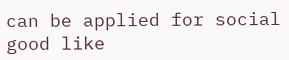can be applied for social good like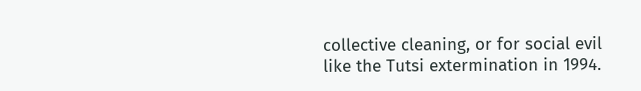collective cleaning, or for social evil like the Tutsi extermination in 1994.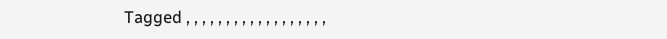Tagged , , , , , , , , , , , , , , , , , ,